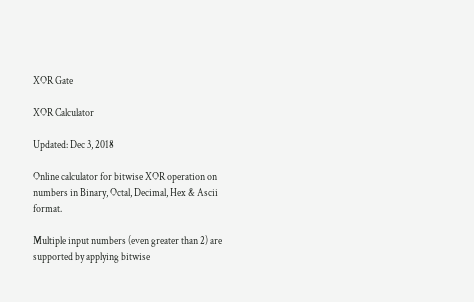XOR Gate

XOR Calculator

Updated: Dec 3, 2018

Online calculator for bitwise XOR operation on numbers in Binary, Octal, Decimal, Hex & Ascii format.

Multiple input numbers (even greater than 2) are supported by applying bitwise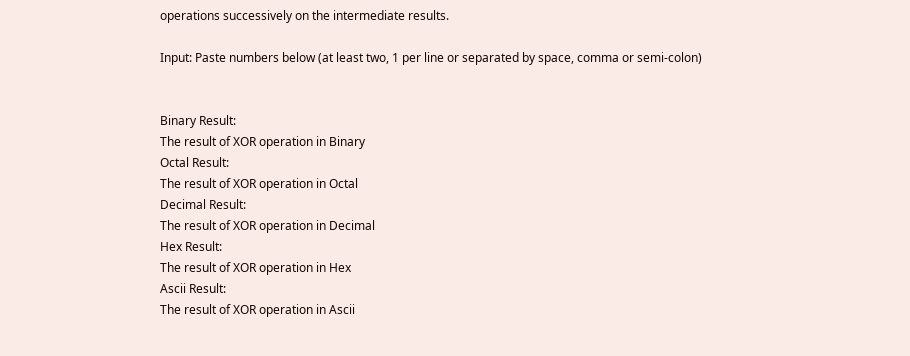operations successively on the intermediate results.

Input: Paste numbers below (at least two, 1 per line or separated by space, comma or semi-colon)


Binary Result:
The result of XOR operation in Binary
Octal Result:
The result of XOR operation in Octal
Decimal Result:
The result of XOR operation in Decimal
Hex Result:
The result of XOR operation in Hex
Ascii Result:
The result of XOR operation in Ascii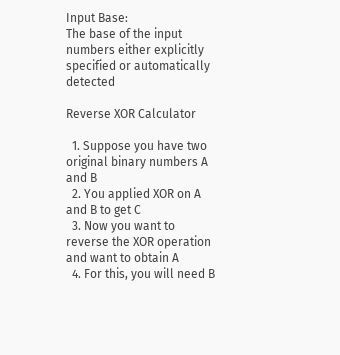Input Base:
The base of the input numbers either explicitly specified or automatically detected

Reverse XOR Calculator

  1. Suppose you have two original binary numbers A and B
  2. You applied XOR on A and B to get C
  3. Now you want to reverse the XOR operation and want to obtain A
  4. For this, you will need B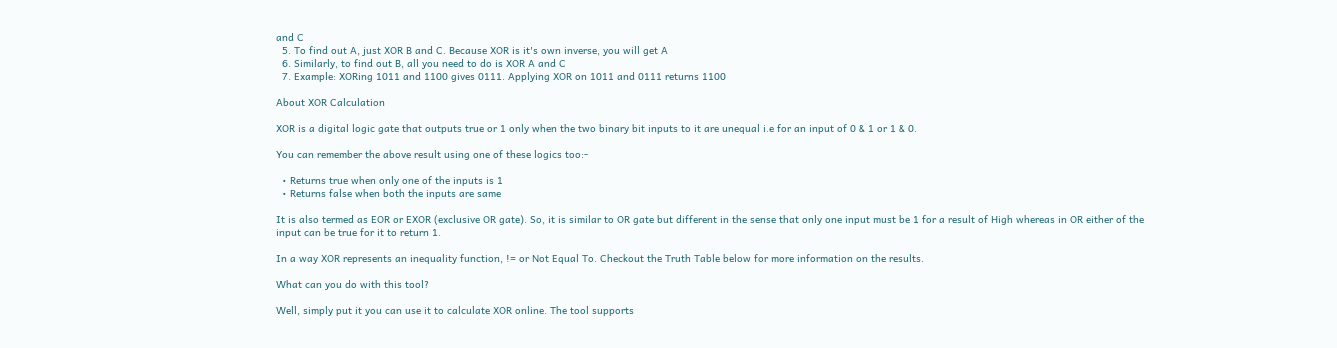and C
  5. To find out A, just XOR B and C. Because XOR is it's own inverse, you will get A
  6. Similarly, to find out B, all you need to do is XOR A and C
  7. Example: XORing 1011 and 1100 gives 0111. Applying XOR on 1011 and 0111 returns 1100

About XOR Calculation

XOR is a digital logic gate that outputs true or 1 only when the two binary bit inputs to it are unequal i.e for an input of 0 & 1 or 1 & 0.

You can remember the above result using one of these logics too:-

  • Returns true when only one of the inputs is 1
  • Returns false when both the inputs are same

It is also termed as EOR or EXOR (exclusive OR gate). So, it is similar to OR gate but different in the sense that only one input must be 1 for a result of High whereas in OR either of the input can be true for it to return 1.

In a way XOR represents an inequality function, != or Not Equal To. Checkout the Truth Table below for more information on the results.

What can you do with this tool?

Well, simply put it you can use it to calculate XOR online. The tool supports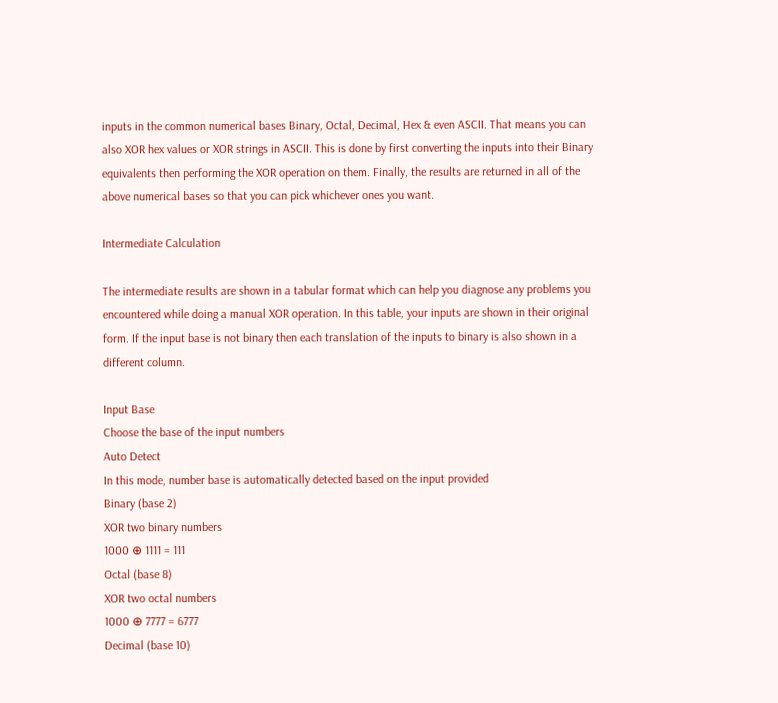inputs in the common numerical bases Binary, Octal, Decimal, Hex & even ASCII. That means you can also XOR hex values or XOR strings in ASCII. This is done by first converting the inputs into their Binary equivalents then performing the XOR operation on them. Finally, the results are returned in all of the above numerical bases so that you can pick whichever ones you want.

Intermediate Calculation

The intermediate results are shown in a tabular format which can help you diagnose any problems you encountered while doing a manual XOR operation. In this table, your inputs are shown in their original form. If the input base is not binary then each translation of the inputs to binary is also shown in a different column.

Input Base
Choose the base of the input numbers
Auto Detect
In this mode, number base is automatically detected based on the input provided
Binary (base 2)
XOR two binary numbers
1000 ⊕ 1111 = 111
Octal (base 8)
XOR two octal numbers
1000 ⊕ 7777 = 6777
Decimal (base 10)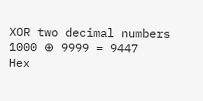XOR two decimal numbers
1000 ⊕ 9999 = 9447
Hex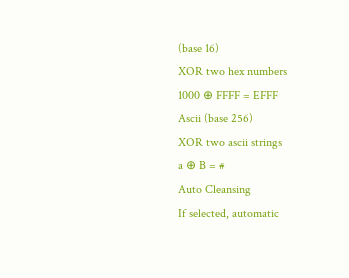(base 16)
XOR two hex numbers
1000 ⊕ FFFF = EFFF
Ascii (base 256)
XOR two ascii strings
a ⊕ B = #
Auto Cleansing
If selected, automatic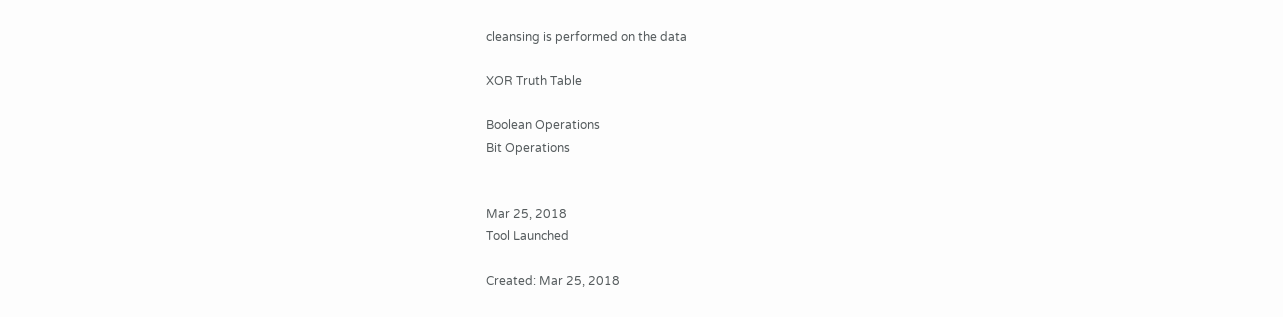cleansing is performed on the data

XOR Truth Table

Boolean Operations
Bit Operations


Mar 25, 2018
Tool Launched

Created: Mar 25, 2018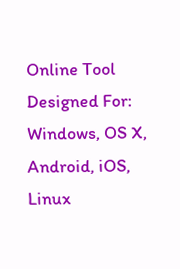Online Tool Designed For: Windows, OS X, Android, iOS, Linux